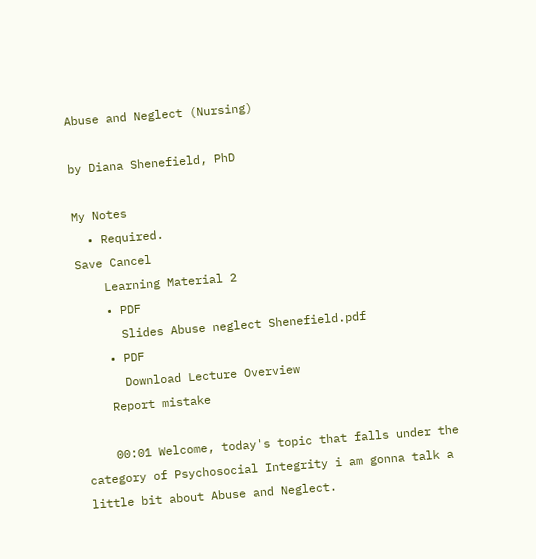Abuse and Neglect (Nursing)

by Diana Shenefield, PhD

My Notes
  • Required.
Save Cancel
    Learning Material 2
    • PDF
      Slides Abuse neglect Shenefield.pdf
    • PDF
      Download Lecture Overview
    Report mistake

    00:01 Welcome, today's topic that falls under the category of Psychosocial Integrity i am gonna talk a little bit about Abuse and Neglect.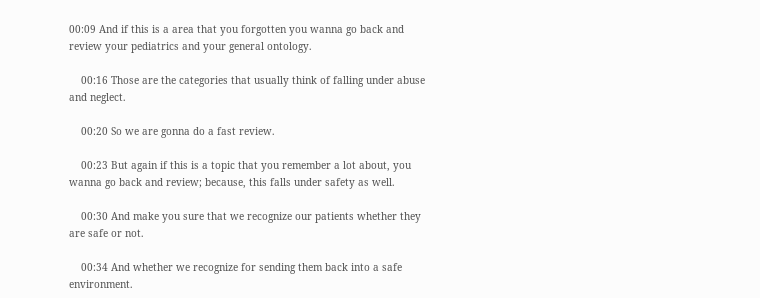00:09 And if this is a area that you forgotten you wanna go back and review your pediatrics and your general ontology.

    00:16 Those are the categories that usually think of falling under abuse and neglect.

    00:20 So we are gonna do a fast review.

    00:23 But again if this is a topic that you remember a lot about, you wanna go back and review; because, this falls under safety as well.

    00:30 And make you sure that we recognize our patients whether they are safe or not.

    00:34 And whether we recognize for sending them back into a safe environment.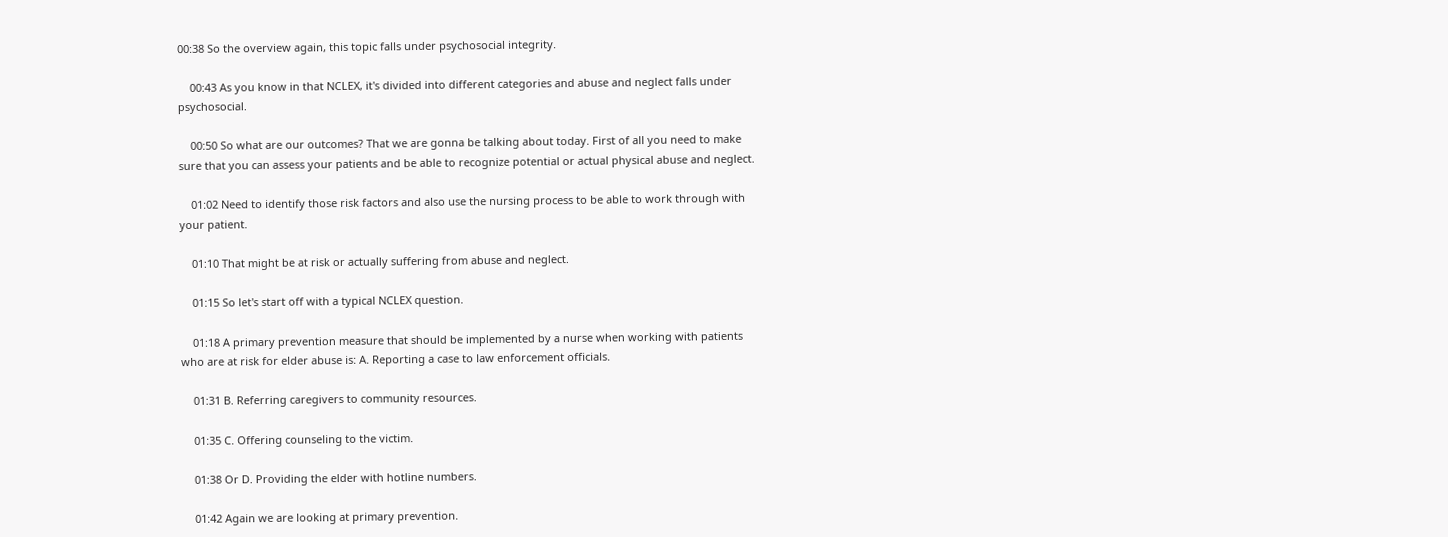00:38 So the overview again, this topic falls under psychosocial integrity.

    00:43 As you know in that NCLEX, it's divided into different categories and abuse and neglect falls under psychosocial.

    00:50 So what are our outcomes? That we are gonna be talking about today. First of all you need to make sure that you can assess your patients and be able to recognize potential or actual physical abuse and neglect.

    01:02 Need to identify those risk factors and also use the nursing process to be able to work through with your patient.

    01:10 That might be at risk or actually suffering from abuse and neglect.

    01:15 So let's start off with a typical NCLEX question.

    01:18 A primary prevention measure that should be implemented by a nurse when working with patients who are at risk for elder abuse is: A. Reporting a case to law enforcement officials.

    01:31 B. Referring caregivers to community resources.

    01:35 C. Offering counseling to the victim.

    01:38 Or D. Providing the elder with hotline numbers.

    01:42 Again we are looking at primary prevention.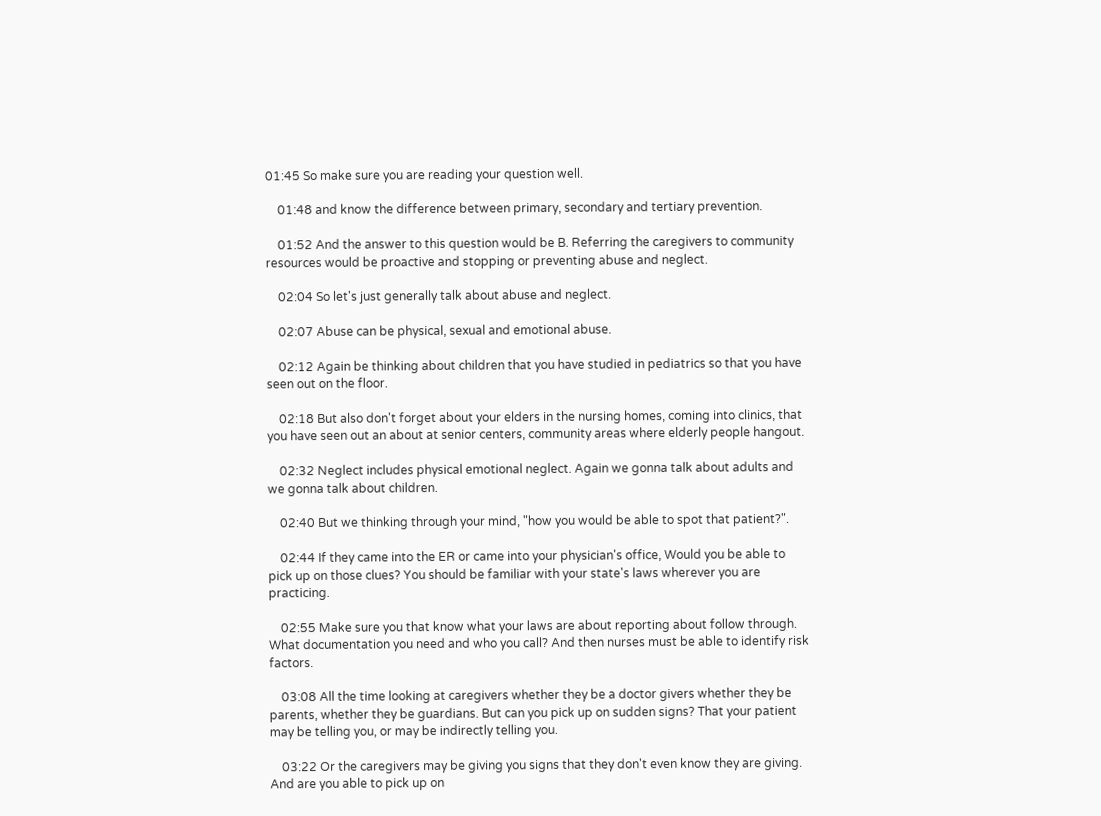01:45 So make sure you are reading your question well.

    01:48 and know the difference between primary, secondary and tertiary prevention.

    01:52 And the answer to this question would be B. Referring the caregivers to community resources would be proactive and stopping or preventing abuse and neglect.

    02:04 So let's just generally talk about abuse and neglect.

    02:07 Abuse can be physical, sexual and emotional abuse.

    02:12 Again be thinking about children that you have studied in pediatrics so that you have seen out on the floor.

    02:18 But also don't forget about your elders in the nursing homes, coming into clinics, that you have seen out an about at senior centers, community areas where elderly people hangout.

    02:32 Neglect includes physical emotional neglect. Again we gonna talk about adults and we gonna talk about children.

    02:40 But we thinking through your mind, "how you would be able to spot that patient?".

    02:44 If they came into the ER or came into your physician's office, Would you be able to pick up on those clues? You should be familiar with your state's laws wherever you are practicing.

    02:55 Make sure you that know what your laws are about reporting about follow through. What documentation you need and who you call? And then nurses must be able to identify risk factors.

    03:08 All the time looking at caregivers whether they be a doctor givers whether they be parents, whether they be guardians. But can you pick up on sudden signs? That your patient may be telling you, or may be indirectly telling you.

    03:22 Or the caregivers may be giving you signs that they don't even know they are giving. And are you able to pick up on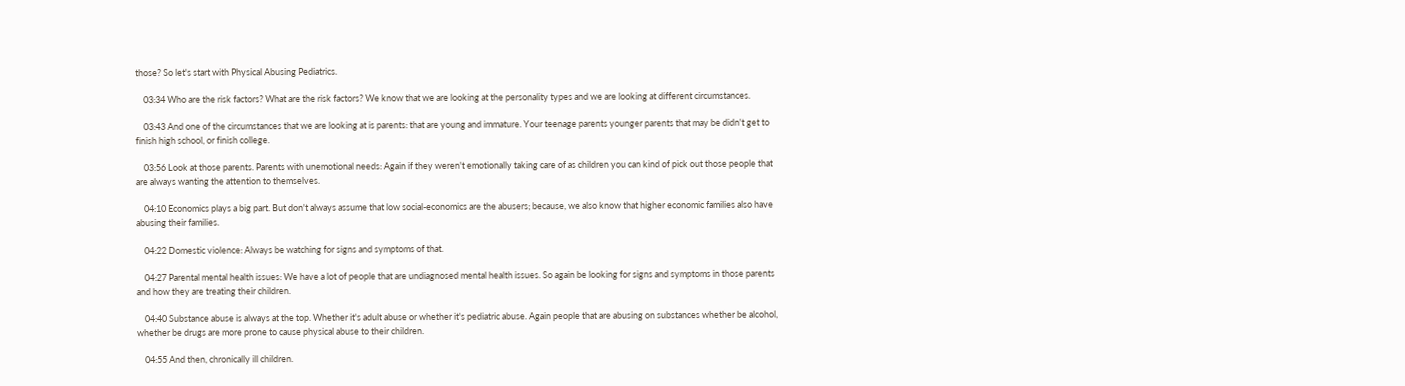those? So let's start with Physical Abusing Pediatrics.

    03:34 Who are the risk factors? What are the risk factors? We know that we are looking at the personality types and we are looking at different circumstances.

    03:43 And one of the circumstances that we are looking at is parents: that are young and immature. Your teenage parents younger parents that may be didn't get to finish high school, or finish college.

    03:56 Look at those parents. Parents with unemotional needs: Again if they weren't emotionally taking care of as children you can kind of pick out those people that are always wanting the attention to themselves.

    04:10 Economics plays a big part. But don't always assume that low social-economics are the abusers; because, we also know that higher economic families also have abusing their families.

    04:22 Domestic violence: Always be watching for signs and symptoms of that.

    04:27 Parental mental health issues: We have a lot of people that are undiagnosed mental health issues. So again be looking for signs and symptoms in those parents and how they are treating their children.

    04:40 Substance abuse is always at the top. Whether it's adult abuse or whether it's pediatric abuse. Again people that are abusing on substances whether be alcohol, whether be drugs are more prone to cause physical abuse to their children.

    04:55 And then, chronically ill children.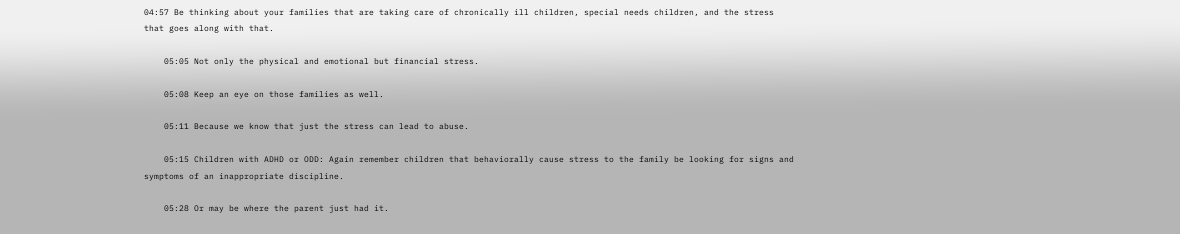04:57 Be thinking about your families that are taking care of chronically ill children, special needs children, and the stress that goes along with that.

    05:05 Not only the physical and emotional but financial stress.

    05:08 Keep an eye on those families as well.

    05:11 Because we know that just the stress can lead to abuse.

    05:15 Children with ADHD or ODD: Again remember children that behaviorally cause stress to the family be looking for signs and symptoms of an inappropriate discipline.

    05:28 Or may be where the parent just had it.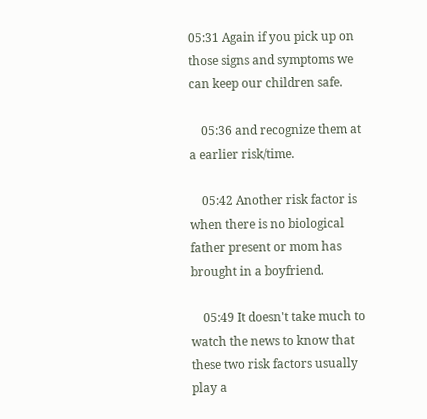05:31 Again if you pick up on those signs and symptoms we can keep our children safe.

    05:36 and recognize them at a earlier risk/time.

    05:42 Another risk factor is when there is no biological father present or mom has brought in a boyfriend.

    05:49 It doesn't take much to watch the news to know that these two risk factors usually play a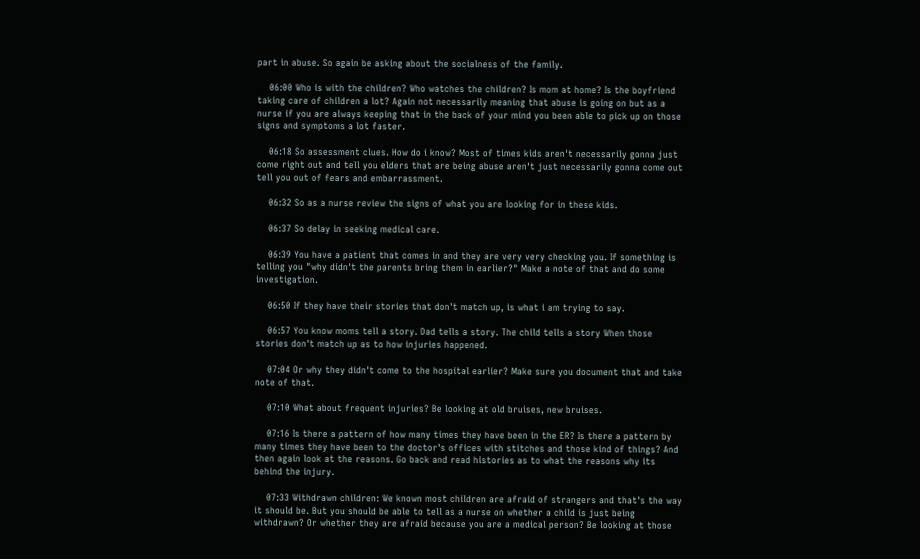part in abuse. So again be asking about the socialness of the family.

    06:00 Who is with the children? Who watches the children? Is mom at home? Is the boyfriend taking care of children a lot? Again not necessarily meaning that abuse is going on but as a nurse if you are always keeping that in the back of your mind you been able to pick up on those signs and symptoms a lot faster.

    06:18 So assessment clues. How do i know? Most of times kids aren't necessarily gonna just come right out and tell you elders that are being abuse aren't just necessarily gonna come out tell you out of fears and embarrassment.

    06:32 So as a nurse review the signs of what you are looking for in these kids.

    06:37 So delay in seeking medical care.

    06:39 You have a patient that comes in and they are very very checking you. If something is telling you "why didn't the parents bring them in earlier?" Make a note of that and do some investigation.

    06:50 If they have their stories that don't match up, is what i am trying to say.

    06:57 You know moms tell a story. Dad tells a story. The child tells a story When those stories don't match up as to how injuries happened.

    07:04 Or why they didn't come to the hospital earlier? Make sure you document that and take note of that.

    07:10 What about frequent injuries? Be looking at old bruises, new bruises.

    07:16 Is there a pattern of how many times they have been in the ER? Is there a pattern by many times they have been to the doctor's offices with stitches and those kind of things? And then again look at the reasons. Go back and read histories as to what the reasons why its behind the injury.

    07:33 Withdrawn children: We known most children are afraid of strangers and that's the way it should be. But you should be able to tell as a nurse on whether a child is just being withdrawn? Or whether they are afraid because you are a medical person? Be looking at those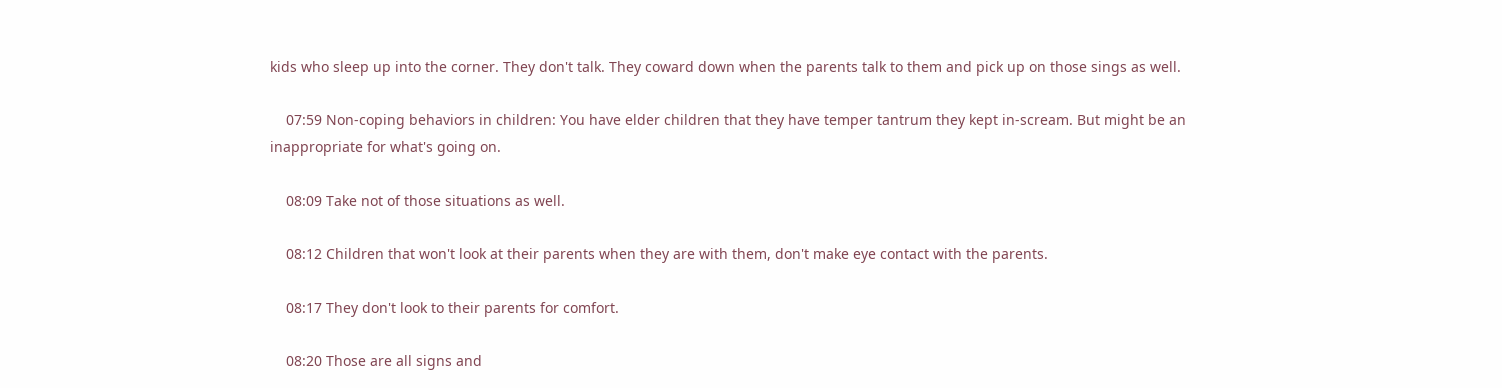kids who sleep up into the corner. They don't talk. They coward down when the parents talk to them and pick up on those sings as well.

    07:59 Non-coping behaviors in children: You have elder children that they have temper tantrum they kept in-scream. But might be an inappropriate for what's going on.

    08:09 Take not of those situations as well.

    08:12 Children that won't look at their parents when they are with them, don't make eye contact with the parents.

    08:17 They don't look to their parents for comfort.

    08:20 Those are all signs and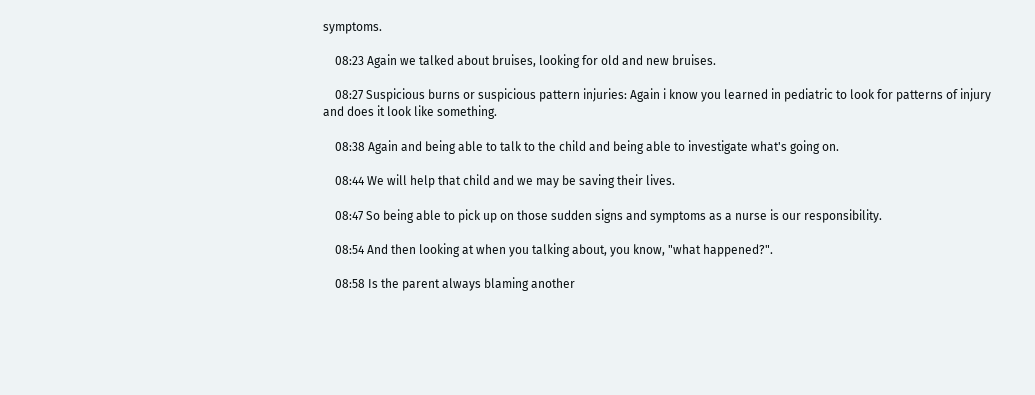symptoms.

    08:23 Again we talked about bruises, looking for old and new bruises.

    08:27 Suspicious burns or suspicious pattern injuries: Again i know you learned in pediatric to look for patterns of injury and does it look like something.

    08:38 Again and being able to talk to the child and being able to investigate what's going on.

    08:44 We will help that child and we may be saving their lives.

    08:47 So being able to pick up on those sudden signs and symptoms as a nurse is our responsibility.

    08:54 And then looking at when you talking about, you know, "what happened?".

    08:58 Is the parent always blaming another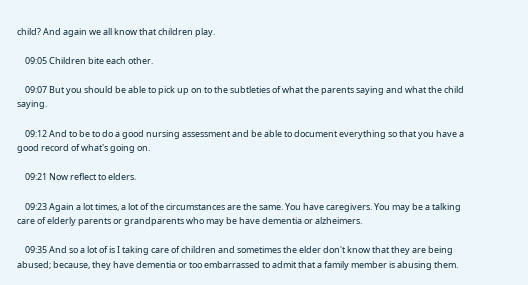child? And again we all know that children play.

    09:05 Children bite each other.

    09:07 But you should be able to pick up on to the subtleties of what the parents saying and what the child saying.

    09:12 And to be to do a good nursing assessment and be able to document everything so that you have a good record of what's going on.

    09:21 Now reflect to elders.

    09:23 Again a lot times, a lot of the circumstances are the same. You have caregivers. You may be a talking care of elderly parents or grandparents who may be have dementia or alzheimers.

    09:35 And so a lot of is I taking care of children and sometimes the elder don't know that they are being abused; because, they have dementia or too embarrassed to admit that a family member is abusing them.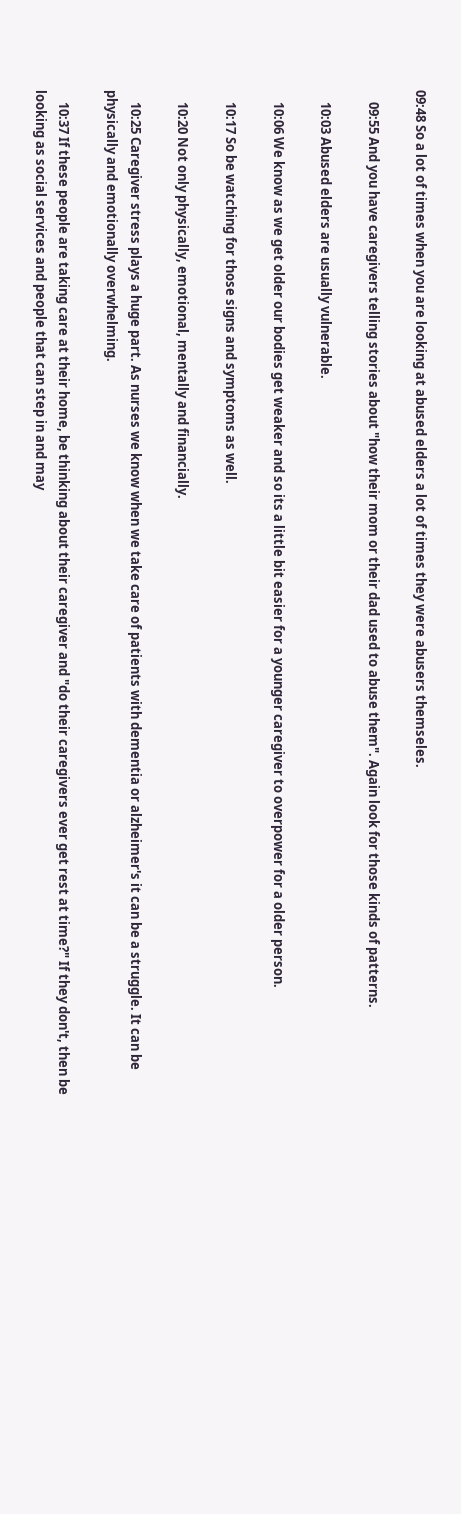09:48 So a lot of times when you are looking at abused elders a lot of times they were abusers themseles.

    09:55 And you have caregivers telling stories about "how their mom or their dad used to abuse them". Again look for those kinds of patterns.

    10:03 Abused elders are usually vulnerable.

    10:06 We know as we get older our bodies get weaker and so its a little bit easier for a younger caregiver to overpower for a older person.

    10:17 So be watching for those signs and symptoms as well.

    10:20 Not only physically, emotional, mentally and financially.

    10:25 Caregiver stress plays a huge part. As nurses we know when we take care of patients with dementia or alzheimer's it can be a struggle. It can be physically and emotionally overwhelming.

    10:37 If these people are taking care at their home, be thinking about their caregiver and "do their caregivers ever get rest at time?" If they don't, then be looking as social services and people that can step in and may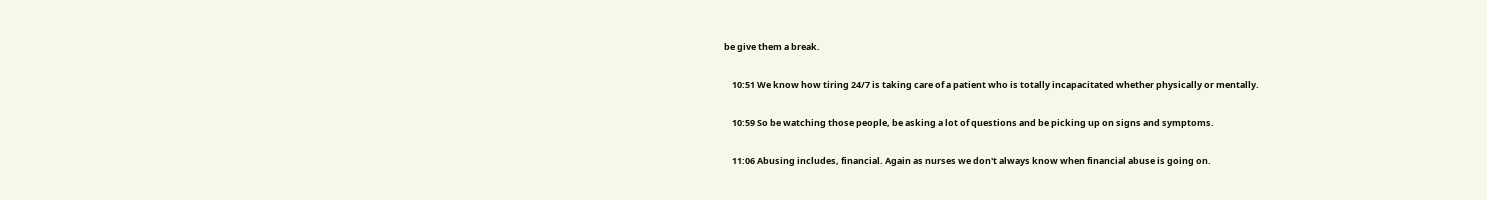be give them a break.

    10:51 We know how tiring 24/7 is taking care of a patient who is totally incapacitated whether physically or mentally.

    10:59 So be watching those people, be asking a lot of questions and be picking up on signs and symptoms.

    11:06 Abusing includes, financial. Again as nurses we don't always know when financial abuse is going on.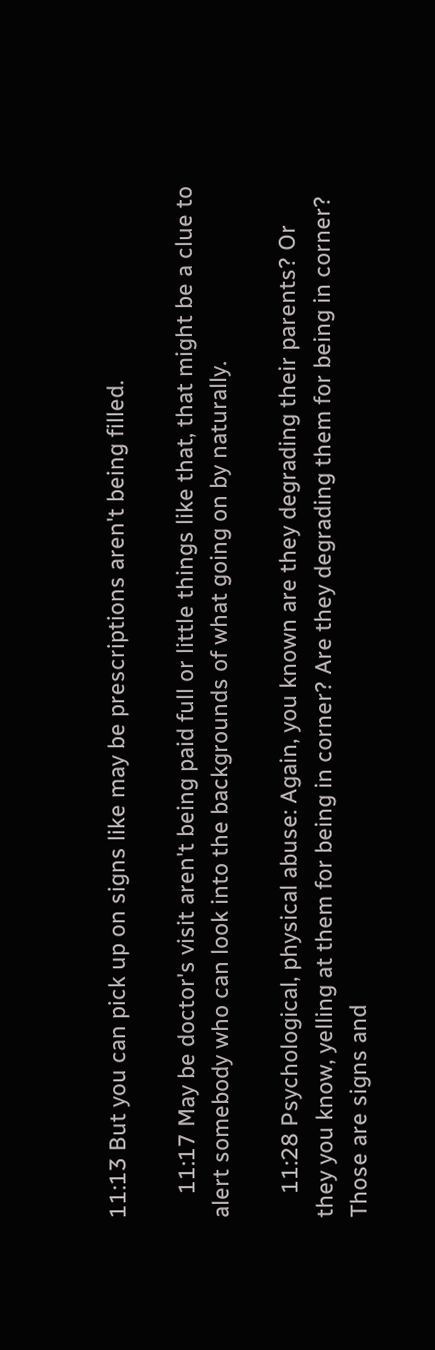11:13 But you can pick up on signs like may be prescriptions aren't being filled.

    11:17 May be doctor's visit aren't being paid full or little things like that, that might be a clue to alert somebody who can look into the backgrounds of what going on by naturally.

    11:28 Psychological, physical abuse: Again, you known are they degrading their parents? Or they you know, yelling at them for being in corner? Are they degrading them for being in corner? Those are signs and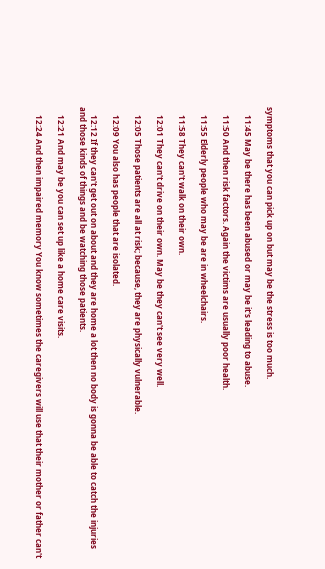symptoms that you can pick up on but may be the stress is too much.

    11:45 May be there has been abused or may be it's leading to abuse.

    11:50 And then risk factors. Again the victims are usually poor health.

    11:55 Elderly people who may be are in wheelchairs.

    11:58 They can't walk on their own.

    12:01 They can't drive on their own. May be they can't see very well.

    12:05 Those patients are all at risk; because, they are physically vulnerable.

    12:09 You also has people that are isolated.

    12:12 If they can't get out on about and they are home a lot then no body is gonna be able to catch the injuries and those kinds of things and be watching those patients.

    12:21 And may be you can set up like a home care visits.

    12:24 And then impaired memory You know sometimes the caregivers will use that their mother or father can't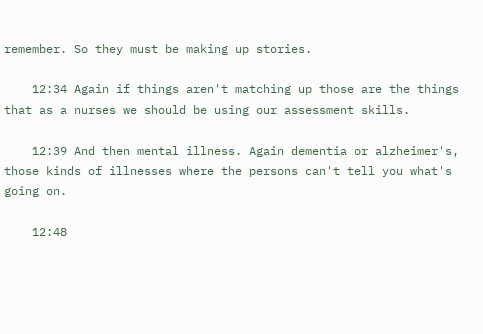remember. So they must be making up stories.

    12:34 Again if things aren't matching up those are the things that as a nurses we should be using our assessment skills.

    12:39 And then mental illness. Again dementia or alzheimer's, those kinds of illnesses where the persons can't tell you what's going on.

    12:48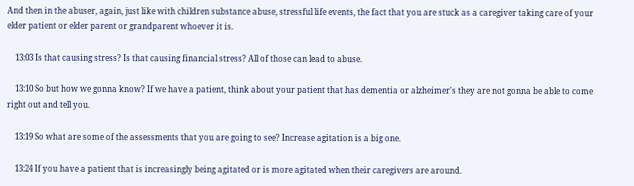And then in the abuser, again, just like with children substance abuse, stressful life events, the fact that you are stuck as a caregiver taking care of your elder patient or elder parent or grandparent whoever it is.

    13:03 Is that causing stress? Is that causing financial stress? All of those can lead to abuse.

    13:10 So but how we gonna know? If we have a patient, think about your patient that has dementia or alzheimer's they are not gonna be able to come right out and tell you.

    13:19 So what are some of the assessments that you are going to see? Increase agitation is a big one.

    13:24 If you have a patient that is increasingly being agitated or is more agitated when their caregivers are around.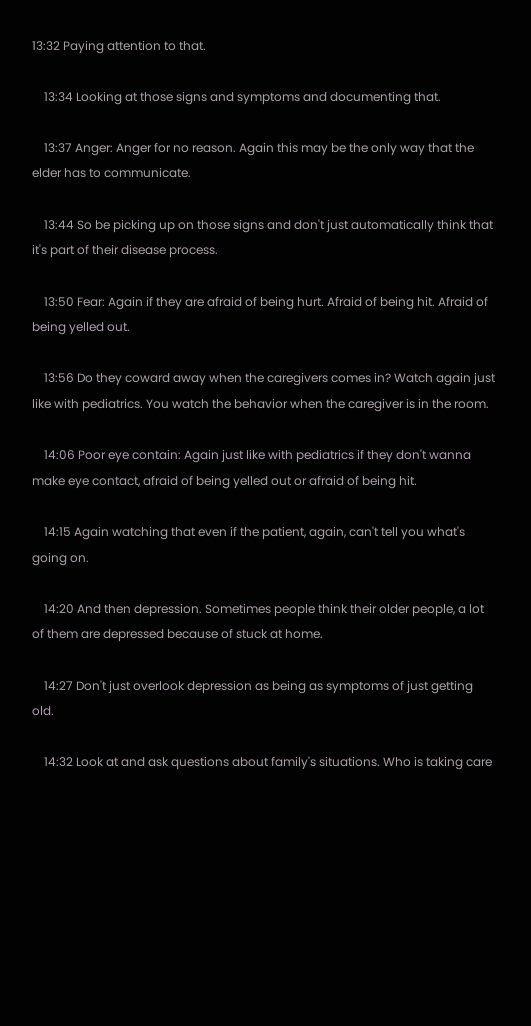13:32 Paying attention to that.

    13:34 Looking at those signs and symptoms and documenting that.

    13:37 Anger: Anger for no reason. Again this may be the only way that the elder has to communicate.

    13:44 So be picking up on those signs and don't just automatically think that it's part of their disease process.

    13:50 Fear: Again if they are afraid of being hurt. Afraid of being hit. Afraid of being yelled out.

    13:56 Do they coward away when the caregivers comes in? Watch again just like with pediatrics. You watch the behavior when the caregiver is in the room.

    14:06 Poor eye contain: Again just like with pediatrics if they don't wanna make eye contact, afraid of being yelled out or afraid of being hit.

    14:15 Again watching that even if the patient, again, can't tell you what's going on.

    14:20 And then depression. Sometimes people think their older people, a lot of them are depressed because of stuck at home.

    14:27 Don't just overlook depression as being as symptoms of just getting old.

    14:32 Look at and ask questions about family's situations. Who is taking care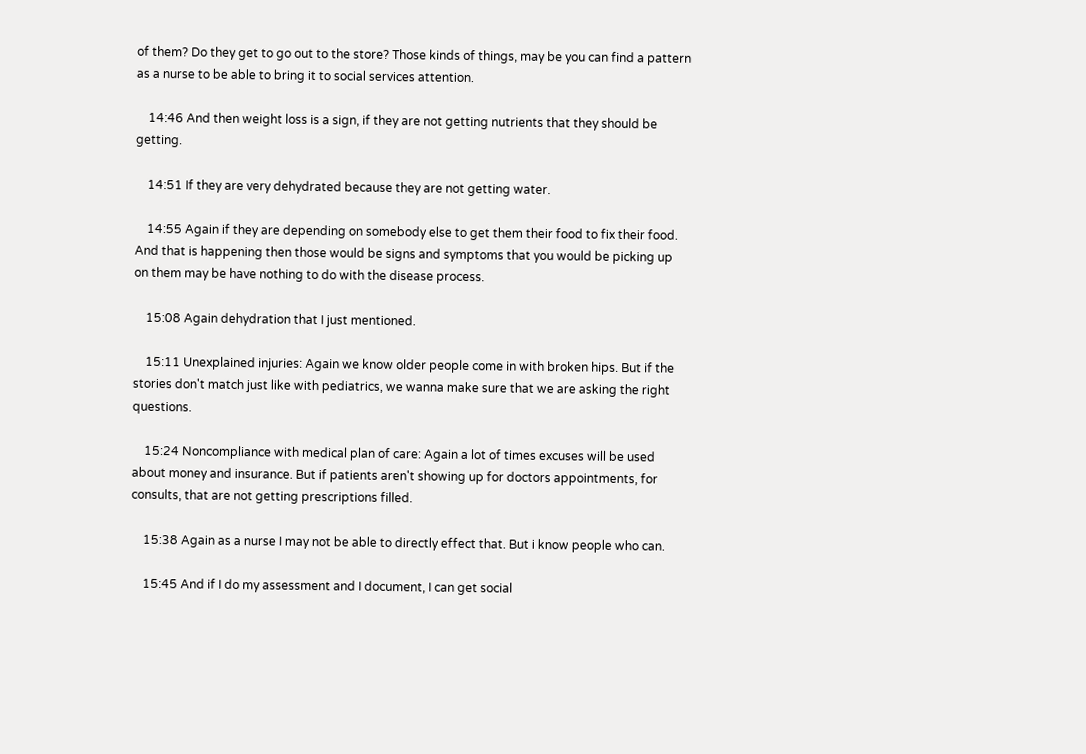of them? Do they get to go out to the store? Those kinds of things, may be you can find a pattern as a nurse to be able to bring it to social services attention.

    14:46 And then weight loss is a sign, if they are not getting nutrients that they should be getting.

    14:51 If they are very dehydrated because they are not getting water.

    14:55 Again if they are depending on somebody else to get them their food to fix their food. And that is happening then those would be signs and symptoms that you would be picking up on them may be have nothing to do with the disease process.

    15:08 Again dehydration that I just mentioned.

    15:11 Unexplained injuries: Again we know older people come in with broken hips. But if the stories don't match just like with pediatrics, we wanna make sure that we are asking the right questions.

    15:24 Noncompliance with medical plan of care: Again a lot of times excuses will be used about money and insurance. But if patients aren't showing up for doctors appointments, for consults, that are not getting prescriptions filled.

    15:38 Again as a nurse I may not be able to directly effect that. But i know people who can.

    15:45 And if I do my assessment and I document, I can get social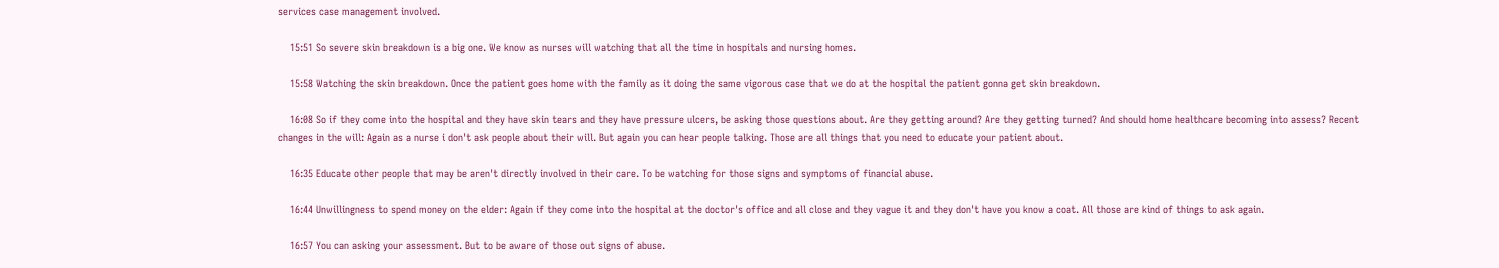services case management involved.

    15:51 So severe skin breakdown is a big one. We know as nurses will watching that all the time in hospitals and nursing homes.

    15:58 Watching the skin breakdown. Once the patient goes home with the family as it doing the same vigorous case that we do at the hospital the patient gonna get skin breakdown.

    16:08 So if they come into the hospital and they have skin tears and they have pressure ulcers, be asking those questions about. Are they getting around? Are they getting turned? And should home healthcare becoming into assess? Recent changes in the will: Again as a nurse i don't ask people about their will. But again you can hear people talking. Those are all things that you need to educate your patient about.

    16:35 Educate other people that may be aren't directly involved in their care. To be watching for those signs and symptoms of financial abuse.

    16:44 Unwillingness to spend money on the elder: Again if they come into the hospital at the doctor's office and all close and they vague it and they don't have you know a coat. All those are kind of things to ask again.

    16:57 You can asking your assessment. But to be aware of those out signs of abuse.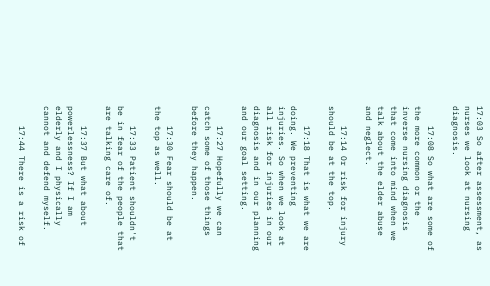17:03 So after assessment, as nurses we look at nursing diagnosis.

    17:08 So what are some of the more common or the inverse nursing diagnosis that come into mind when we talk about the elder abuse and neglect.

    17:14 Or risk for injury should be at the top.

    17:18 That is what we are doing. We preventing injuries. So when we look at all risk for injuries in our diagnosis and in our planning and our goal setting.

    17:27 Hopefully we can catch some of those things before they happen.

    17:30 Fear should be at the top as well.

    17:33 Patient shouldn't be in fear of the people that are talking care of.

    17:37 But what about powerlessness? If I am elderly and I physically cannot and defend myself.

    17:44 There is a risk of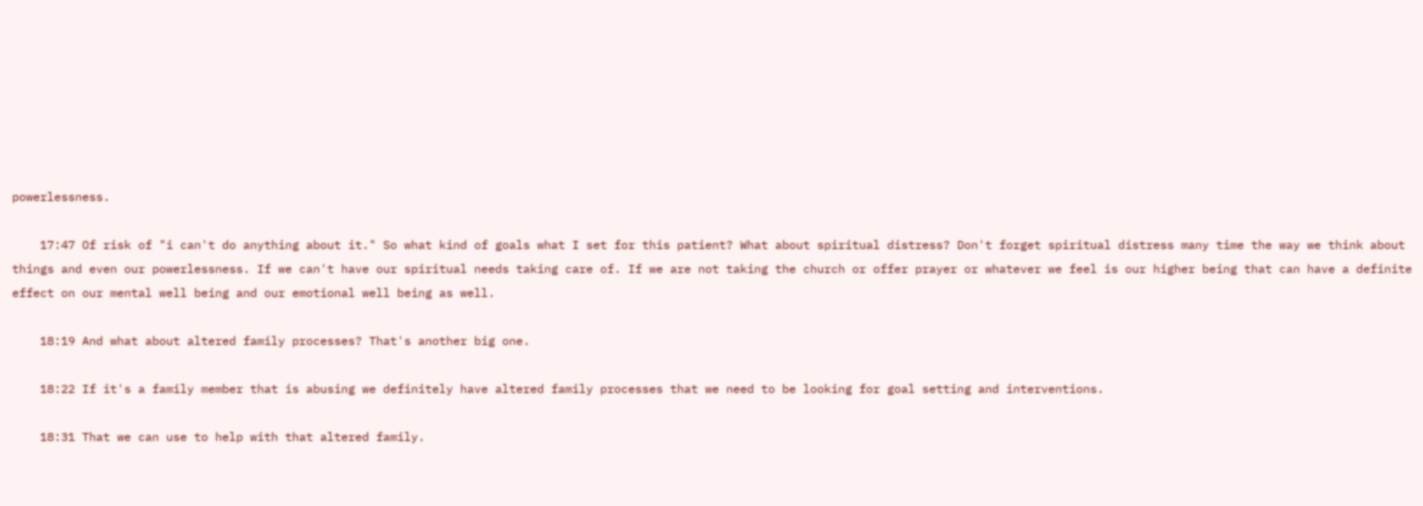powerlessness.

    17:47 Of risk of "i can't do anything about it." So what kind of goals what I set for this patient? What about spiritual distress? Don't forget spiritual distress many time the way we think about things and even our powerlessness. If we can't have our spiritual needs taking care of. If we are not taking the church or offer prayer or whatever we feel is our higher being that can have a definite effect on our mental well being and our emotional well being as well.

    18:19 And what about altered family processes? That's another big one.

    18:22 If it's a family member that is abusing we definitely have altered family processes that we need to be looking for goal setting and interventions.

    18:31 That we can use to help with that altered family.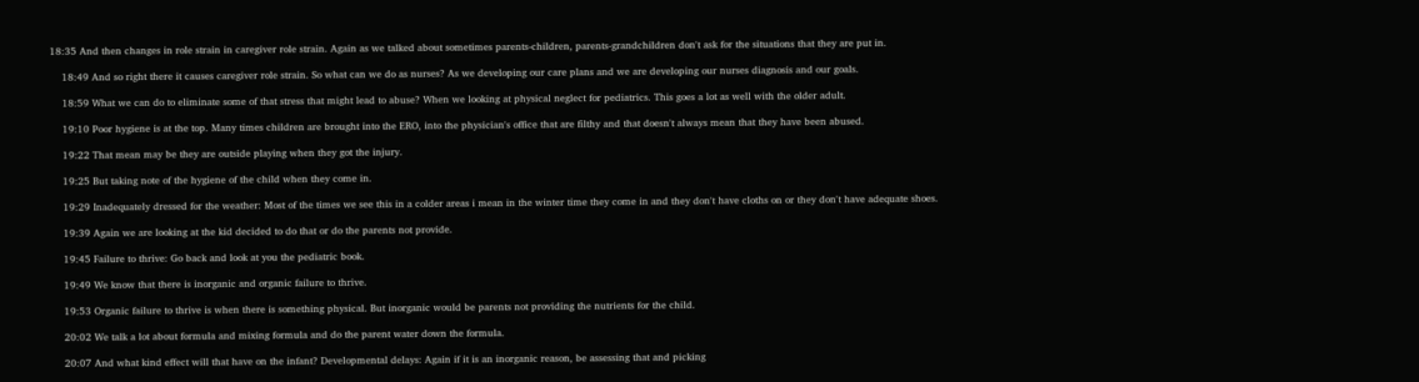18:35 And then changes in role strain in caregiver role strain. Again as we talked about sometimes parents-children, parents-grandchildren don't ask for the situations that they are put in.

    18:49 And so right there it causes caregiver role strain. So what can we do as nurses? As we developing our care plans and we are developing our nurses diagnosis and our goals.

    18:59 What we can do to eliminate some of that stress that might lead to abuse? When we looking at physical neglect for pediatrics. This goes a lot as well with the older adult.

    19:10 Poor hygiene is at the top. Many times children are brought into the ERO, into the physician's office that are filthy and that doesn't always mean that they have been abused.

    19:22 That mean may be they are outside playing when they got the injury.

    19:25 But taking note of the hygiene of the child when they come in.

    19:29 Inadequately dressed for the weather: Most of the times we see this in a colder areas i mean in the winter time they come in and they don't have cloths on or they don't have adequate shoes.

    19:39 Again we are looking at the kid decided to do that or do the parents not provide.

    19:45 Failure to thrive: Go back and look at you the pediatric book.

    19:49 We know that there is inorganic and organic failure to thrive.

    19:53 Organic failure to thrive is when there is something physical. But inorganic would be parents not providing the nutrients for the child.

    20:02 We talk a lot about formula and mixing formula and do the parent water down the formula.

    20:07 And what kind effect will that have on the infant? Developmental delays: Again if it is an inorganic reason, be assessing that and picking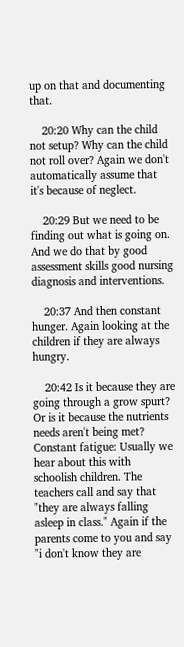up on that and documenting that.

    20:20 Why can the child not setup? Why can the child not roll over? Again we don't automatically assume that it's because of neglect.

    20:29 But we need to be finding out what is going on. And we do that by good assessment skills good nursing diagnosis and interventions.

    20:37 And then constant hunger. Again looking at the children if they are always hungry.

    20:42 Is it because they are going through a grow spurt? Or is it because the nutrients needs aren't being met? Constant fatigue: Usually we hear about this with schoolish children. The teachers call and say that "they are always falling asleep in class." Again if the parents come to you and say "i don't know they are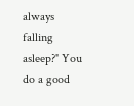always falling asleep?" You do a good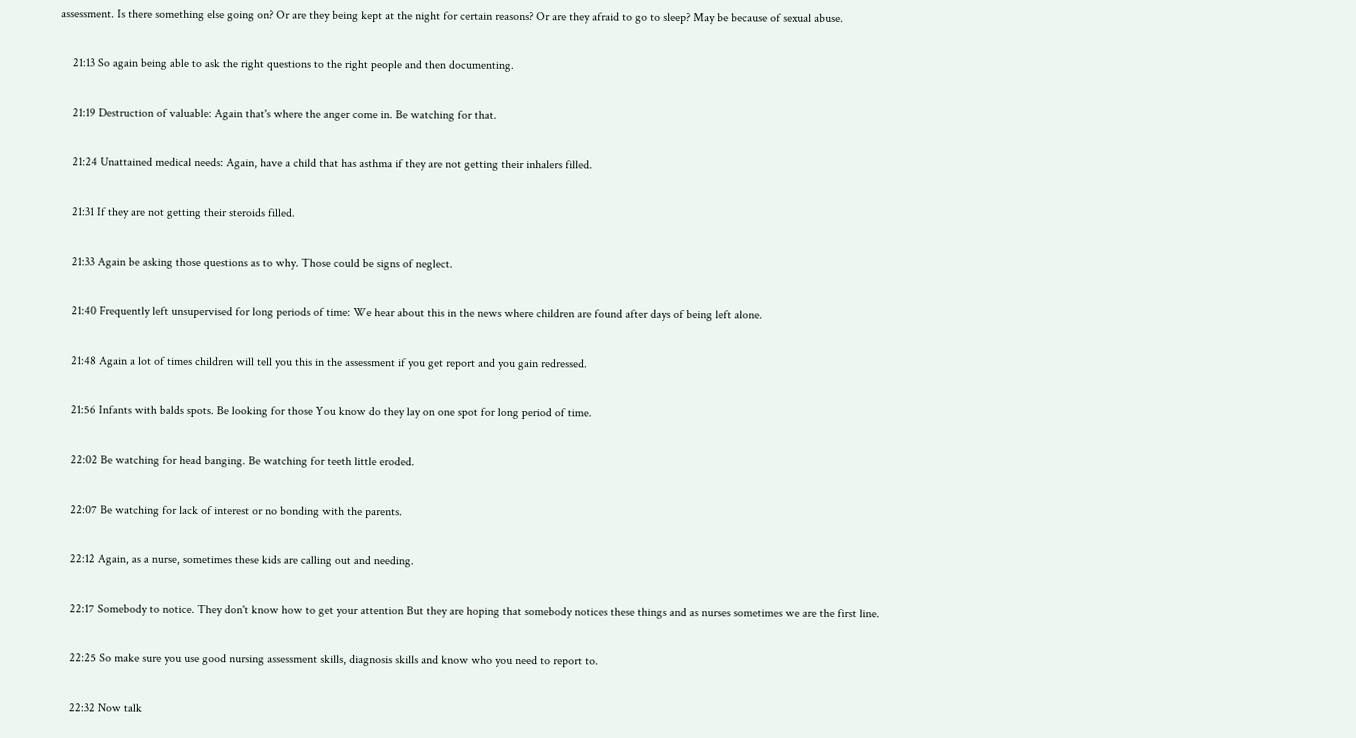assessment. Is there something else going on? Or are they being kept at the night for certain reasons? Or are they afraid to go to sleep? May be because of sexual abuse.

    21:13 So again being able to ask the right questions to the right people and then documenting.

    21:19 Destruction of valuable: Again that's where the anger come in. Be watching for that.

    21:24 Unattained medical needs: Again, have a child that has asthma if they are not getting their inhalers filled.

    21:31 If they are not getting their steroids filled.

    21:33 Again be asking those questions as to why. Those could be signs of neglect.

    21:40 Frequently left unsupervised for long periods of time: We hear about this in the news where children are found after days of being left alone.

    21:48 Again a lot of times children will tell you this in the assessment if you get report and you gain redressed.

    21:56 Infants with balds spots. Be looking for those You know do they lay on one spot for long period of time.

    22:02 Be watching for head banging. Be watching for teeth little eroded.

    22:07 Be watching for lack of interest or no bonding with the parents.

    22:12 Again, as a nurse, sometimes these kids are calling out and needing.

    22:17 Somebody to notice. They don't know how to get your attention But they are hoping that somebody notices these things and as nurses sometimes we are the first line.

    22:25 So make sure you use good nursing assessment skills, diagnosis skills and know who you need to report to.

    22:32 Now talk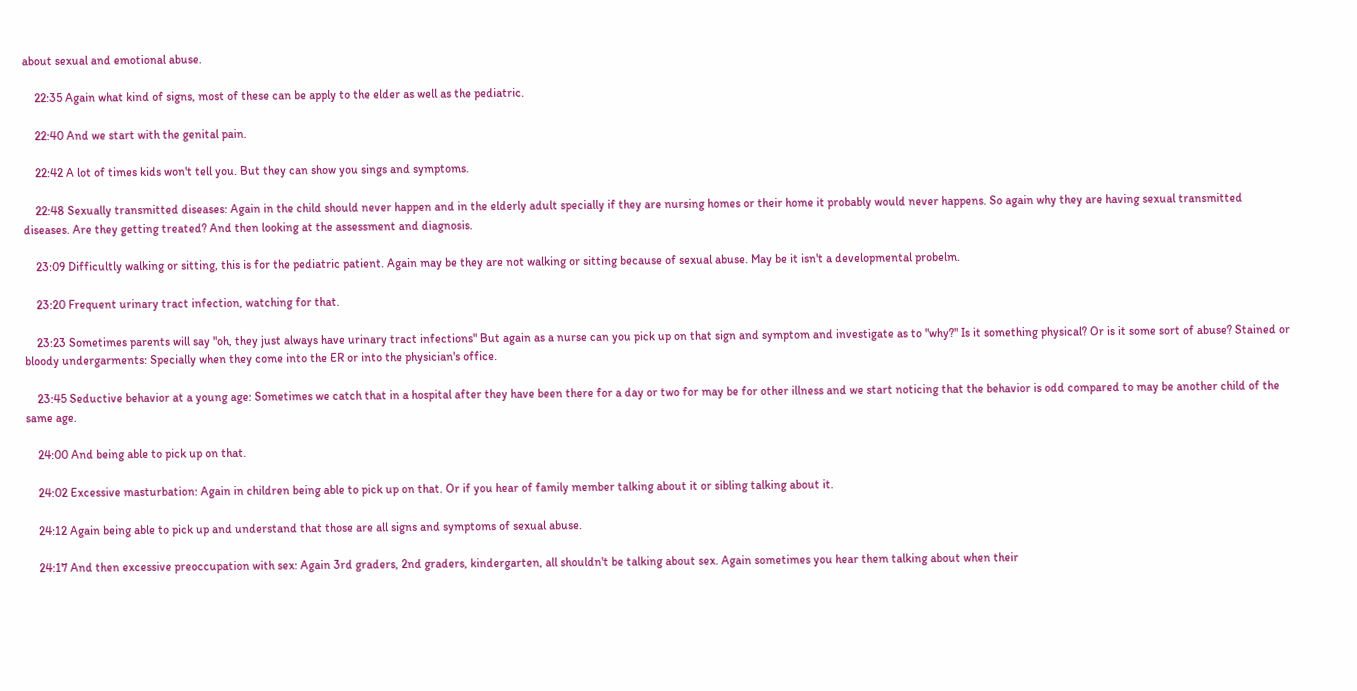about sexual and emotional abuse.

    22:35 Again what kind of signs, most of these can be apply to the elder as well as the pediatric.

    22:40 And we start with the genital pain.

    22:42 A lot of times kids won't tell you. But they can show you sings and symptoms.

    22:48 Sexually transmitted diseases: Again in the child should never happen and in the elderly adult specially if they are nursing homes or their home it probably would never happens. So again why they are having sexual transmitted diseases. Are they getting treated? And then looking at the assessment and diagnosis.

    23:09 Difficultly walking or sitting, this is for the pediatric patient. Again may be they are not walking or sitting because of sexual abuse. May be it isn't a developmental probelm.

    23:20 Frequent urinary tract infection, watching for that.

    23:23 Sometimes parents will say "oh, they just always have urinary tract infections" But again as a nurse can you pick up on that sign and symptom and investigate as to "why?" Is it something physical? Or is it some sort of abuse? Stained or bloody undergarments: Specially when they come into the ER or into the physician's office.

    23:45 Seductive behavior at a young age: Sometimes we catch that in a hospital after they have been there for a day or two for may be for other illness and we start noticing that the behavior is odd compared to may be another child of the same age.

    24:00 And being able to pick up on that.

    24:02 Excessive masturbation: Again in children being able to pick up on that. Or if you hear of family member talking about it or sibling talking about it.

    24:12 Again being able to pick up and understand that those are all signs and symptoms of sexual abuse.

    24:17 And then excessive preoccupation with sex: Again 3rd graders, 2nd graders, kindergarten, all shouldn't be talking about sex. Again sometimes you hear them talking about when their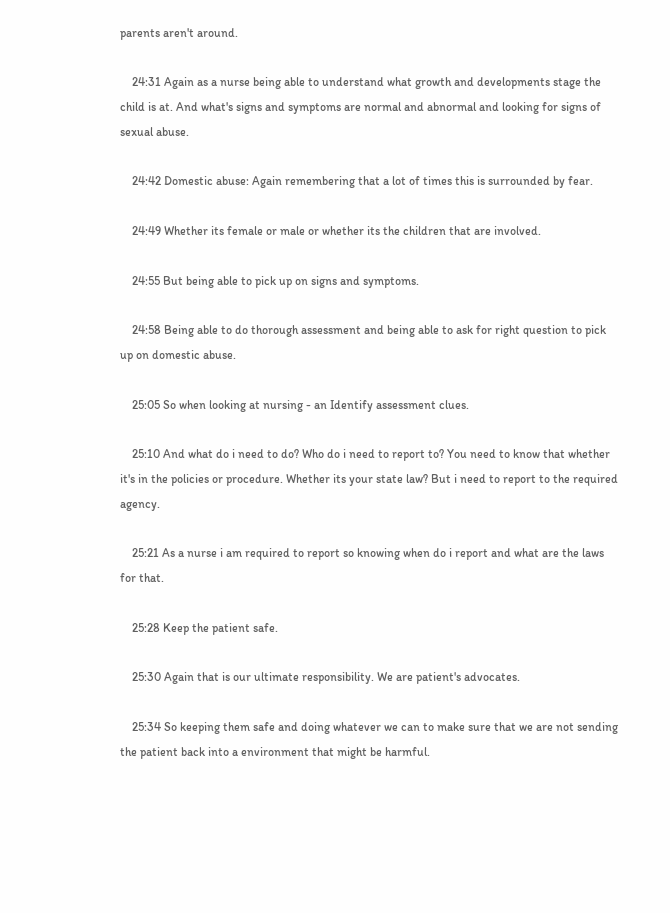parents aren't around.

    24:31 Again as a nurse being able to understand what growth and developments stage the child is at. And what's signs and symptoms are normal and abnormal and looking for signs of sexual abuse.

    24:42 Domestic abuse: Again remembering that a lot of times this is surrounded by fear.

    24:49 Whether its female or male or whether its the children that are involved.

    24:55 But being able to pick up on signs and symptoms.

    24:58 Being able to do thorough assessment and being able to ask for right question to pick up on domestic abuse.

    25:05 So when looking at nursing - an Identify assessment clues.

    25:10 And what do i need to do? Who do i need to report to? You need to know that whether it's in the policies or procedure. Whether its your state law? But i need to report to the required agency.

    25:21 As a nurse i am required to report so knowing when do i report and what are the laws for that.

    25:28 Keep the patient safe.

    25:30 Again that is our ultimate responsibility. We are patient's advocates.

    25:34 So keeping them safe and doing whatever we can to make sure that we are not sending the patient back into a environment that might be harmful.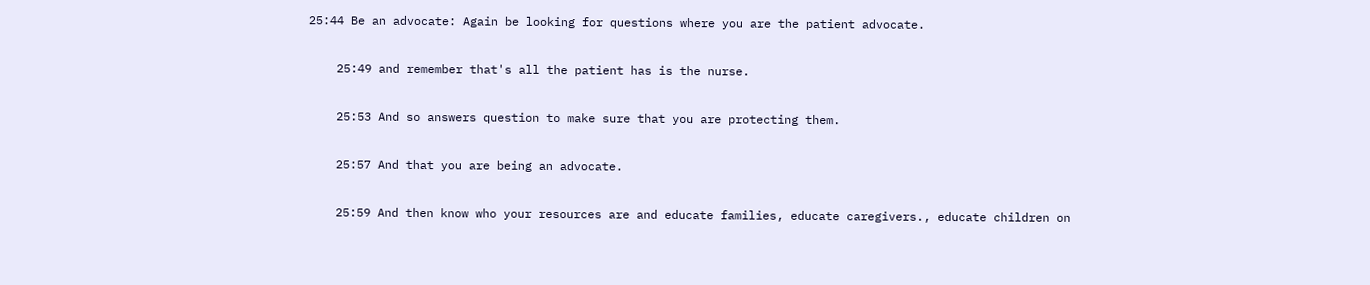25:44 Be an advocate: Again be looking for questions where you are the patient advocate.

    25:49 and remember that's all the patient has is the nurse.

    25:53 And so answers question to make sure that you are protecting them.

    25:57 And that you are being an advocate.

    25:59 And then know who your resources are and educate families, educate caregivers., educate children on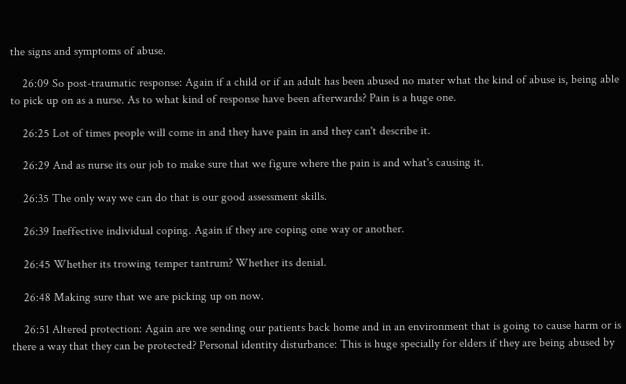the signs and symptoms of abuse.

    26:09 So post-traumatic response: Again if a child or if an adult has been abused no mater what the kind of abuse is, being able to pick up on as a nurse. As to what kind of response have been afterwards? Pain is a huge one.

    26:25 Lot of times people will come in and they have pain in and they can't describe it.

    26:29 And as nurse its our job to make sure that we figure where the pain is and what's causing it.

    26:35 The only way we can do that is our good assessment skills.

    26:39 Ineffective individual coping. Again if they are coping one way or another.

    26:45 Whether its trowing temper tantrum? Whether its denial.

    26:48 Making sure that we are picking up on now.

    26:51 Altered protection: Again are we sending our patients back home and in an environment that is going to cause harm or is there a way that they can be protected? Personal identity disturbance: This is huge specially for elders if they are being abused by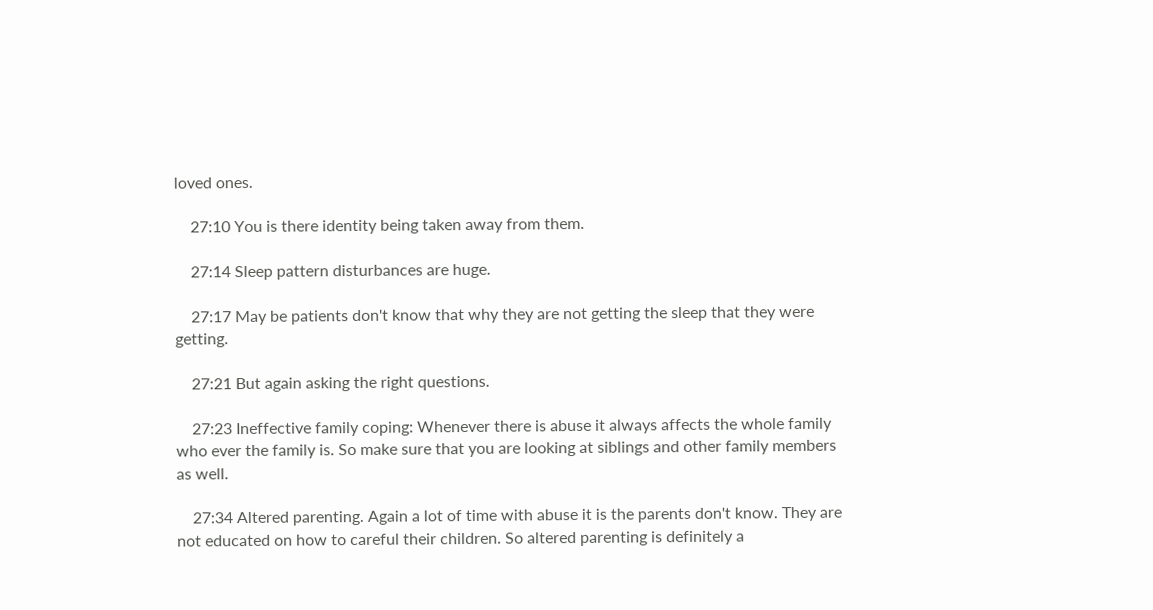loved ones.

    27:10 You is there identity being taken away from them.

    27:14 Sleep pattern disturbances are huge.

    27:17 May be patients don't know that why they are not getting the sleep that they were getting.

    27:21 But again asking the right questions.

    27:23 Ineffective family coping: Whenever there is abuse it always affects the whole family who ever the family is. So make sure that you are looking at siblings and other family members as well.

    27:34 Altered parenting. Again a lot of time with abuse it is the parents don't know. They are not educated on how to careful their children. So altered parenting is definitely a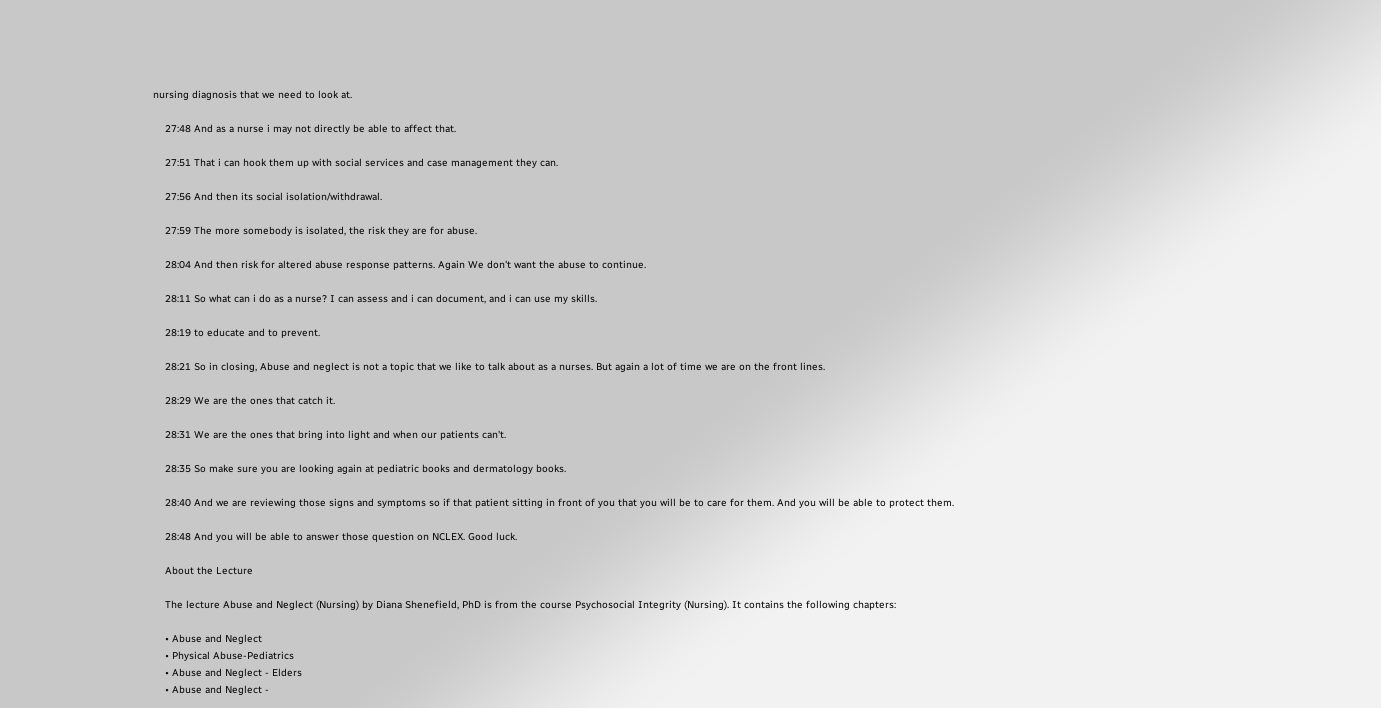nursing diagnosis that we need to look at.

    27:48 And as a nurse i may not directly be able to affect that.

    27:51 That i can hook them up with social services and case management they can.

    27:56 And then its social isolation/withdrawal.

    27:59 The more somebody is isolated, the risk they are for abuse.

    28:04 And then risk for altered abuse response patterns. Again We don't want the abuse to continue.

    28:11 So what can i do as a nurse? I can assess and i can document, and i can use my skills.

    28:19 to educate and to prevent.

    28:21 So in closing, Abuse and neglect is not a topic that we like to talk about as a nurses. But again a lot of time we are on the front lines.

    28:29 We are the ones that catch it.

    28:31 We are the ones that bring into light and when our patients can't.

    28:35 So make sure you are looking again at pediatric books and dermatology books.

    28:40 And we are reviewing those signs and symptoms so if that patient sitting in front of you that you will be to care for them. And you will be able to protect them.

    28:48 And you will be able to answer those question on NCLEX. Good luck.

    About the Lecture

    The lecture Abuse and Neglect (Nursing) by Diana Shenefield, PhD is from the course Psychosocial Integrity (Nursing). It contains the following chapters:

    • Abuse and Neglect
    • Physical Abuse-Pediatrics
    • Abuse and Neglect - Elders
    • Abuse and Neglect -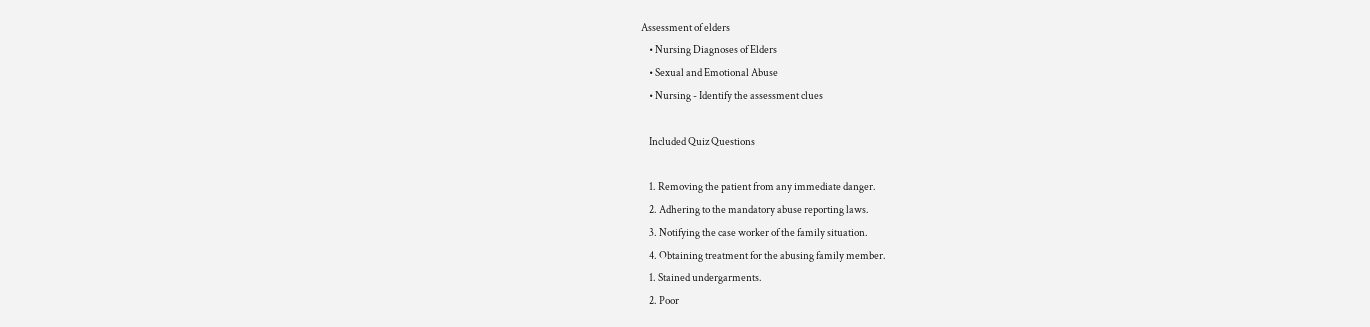Assessment of elders
    • Nursing Diagnoses of Elders
    • Sexual and Emotional Abuse
    • Nursing - Identify the assessment clues

    Included Quiz Questions

    1. Removing the patient from any immediate danger.
    2. Adhering to the mandatory abuse reporting laws.
    3. Notifying the case worker of the family situation.
    4. Obtaining treatment for the abusing family member.
    1. Stained undergarments.
    2. Poor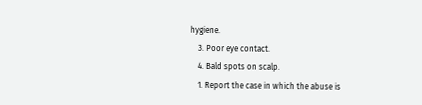hygiene.
    3. Poor eye contact.
    4. Bald spots on scalp.
    1. Report the case in which the abuse is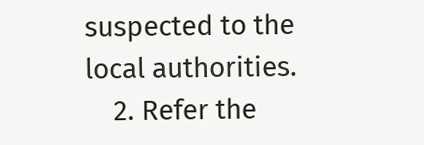suspected to the local authorities.
    2. Refer the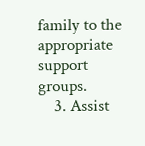family to the appropriate support groups.
    3. Assist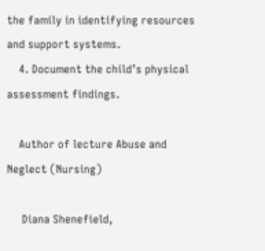the family in identifying resources and support systems.
    4. Document the child’s physical assessment findings.

    Author of lecture Abuse and Neglect (Nursing)

     Diana Shenefield,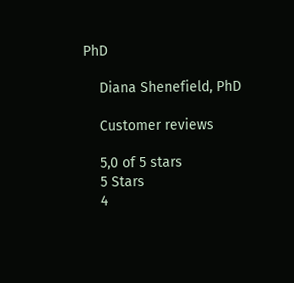PhD

    Diana Shenefield, PhD

    Customer reviews

    5,0 of 5 stars
    5 Stars
    4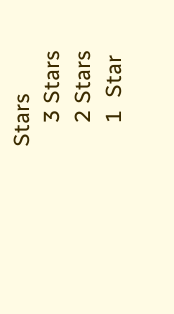Stars
    3 Stars
    2 Stars
    1  Star